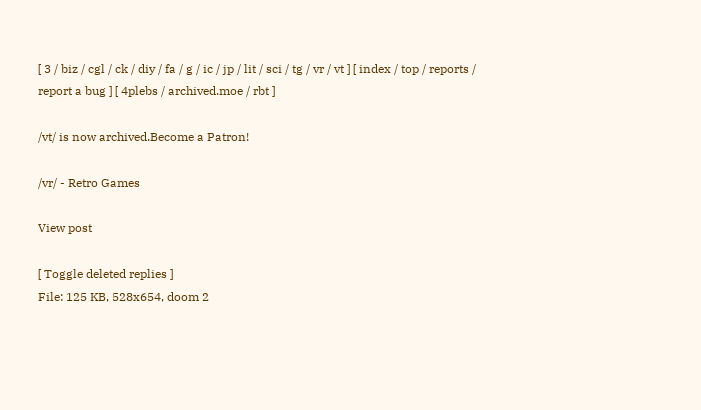[ 3 / biz / cgl / ck / diy / fa / g / ic / jp / lit / sci / tg / vr / vt ] [ index / top / reports / report a bug ] [ 4plebs / archived.moe / rbt ]

/vt/ is now archived.Become a Patron!

/vr/ - Retro Games

View post

[ Toggle deleted replies ]
File: 125 KB, 528x654, doom 2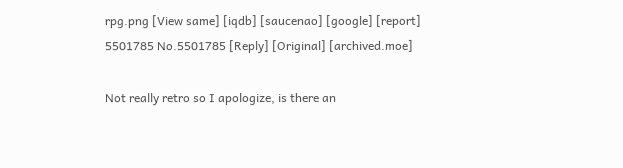rpg.png [View same] [iqdb] [saucenao] [google] [report]
5501785 No.5501785 [Reply] [Original] [archived.moe]

Not really retro so I apologize, is there an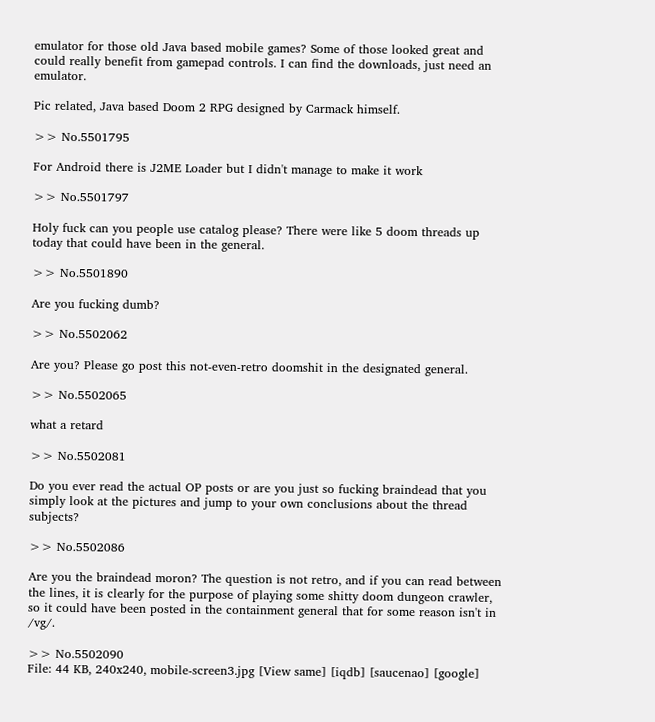emulator for those old Java based mobile games? Some of those looked great and could really benefit from gamepad controls. I can find the downloads, just need an emulator.

Pic related, Java based Doom 2 RPG designed by Carmack himself.

>> No.5501795

For Android there is J2ME Loader but I didn't manage to make it work

>> No.5501797

Holy fuck can you people use catalog please? There were like 5 doom threads up today that could have been in the general.

>> No.5501890

Are you fucking dumb?

>> No.5502062

Are you? Please go post this not-even-retro doomshit in the designated general.

>> No.5502065

what a retard

>> No.5502081

Do you ever read the actual OP posts or are you just so fucking braindead that you simply look at the pictures and jump to your own conclusions about the thread subjects?

>> No.5502086

Are you the braindead moron? The question is not retro, and if you can read between the lines, it is clearly for the purpose of playing some shitty doom dungeon crawler, so it could have been posted in the containment general that for some reason isn't in /vg/.

>> No.5502090
File: 44 KB, 240x240, mobile-screen3.jpg [View same] [iqdb] [saucenao] [google]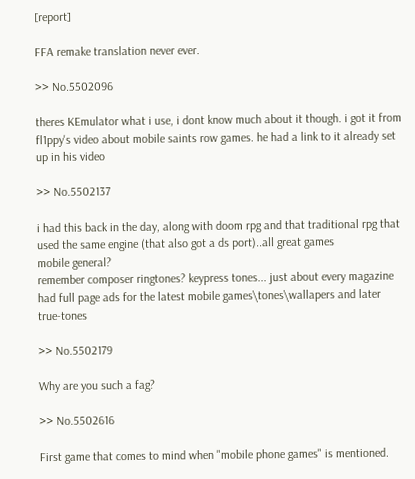[report]

FFA remake translation never ever.

>> No.5502096

theres KEmulator what i use, i dont know much about it though. i got it from fl1ppy's video about mobile saints row games. he had a link to it already set up in his video

>> No.5502137

i had this back in the day, along with doom rpg and that traditional rpg that used the same engine (that also got a ds port)..all great games
mobile general?
remember composer ringtones? keypress tones... just about every magazine had full page ads for the latest mobile games\tones\wallapers and later true-tones

>> No.5502179

Why are you such a fag?

>> No.5502616

First game that comes to mind when "mobile phone games" is mentioned.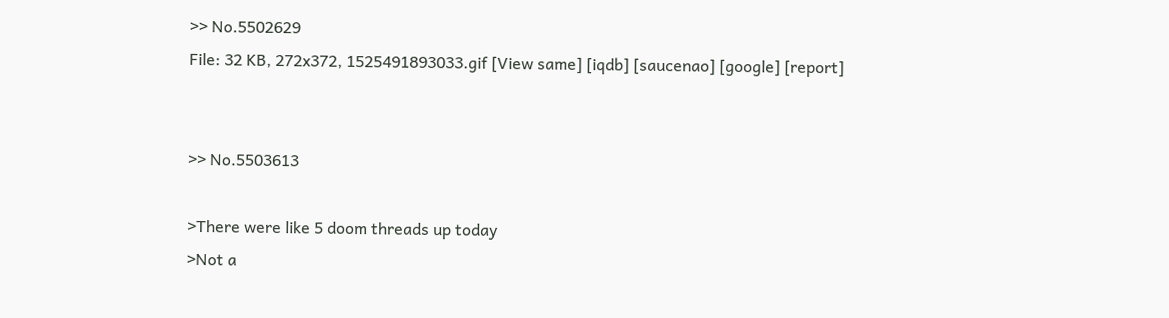>> No.5502629
File: 32 KB, 272x372, 1525491893033.gif [View same] [iqdb] [saucenao] [google] [report]


>> No.5503613

>There were like 5 doom threads up today
>Not a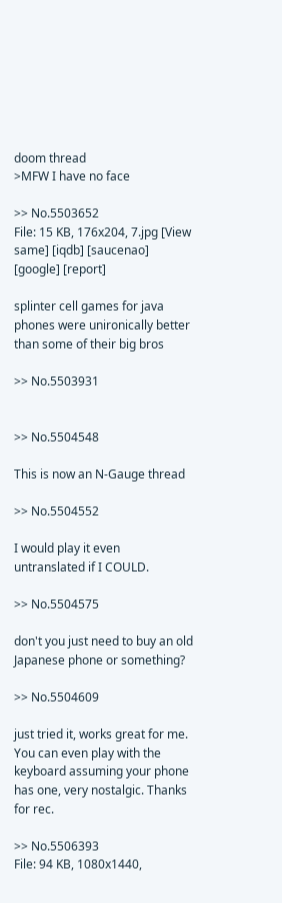doom thread
>MFW I have no face

>> No.5503652
File: 15 KB, 176x204, 7.jpg [View same] [iqdb] [saucenao] [google] [report]

splinter cell games for java phones were unironically better than some of their big bros

>> No.5503931


>> No.5504548

This is now an N-Gauge thread

>> No.5504552

I would play it even untranslated if I COULD.

>> No.5504575

don't you just need to buy an old Japanese phone or something?

>> No.5504609

just tried it, works great for me. You can even play with the keyboard assuming your phone has one, very nostalgic. Thanks for rec.

>> No.5506393
File: 94 KB, 1080x1440,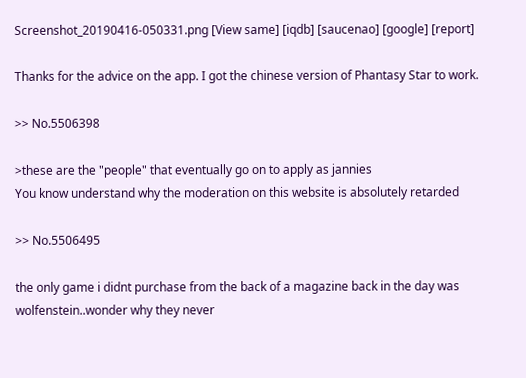Screenshot_20190416-050331.png [View same] [iqdb] [saucenao] [google] [report]

Thanks for the advice on the app. I got the chinese version of Phantasy Star to work.

>> No.5506398

>these are the "people" that eventually go on to apply as jannies
You know understand why the moderation on this website is absolutely retarded

>> No.5506495

the only game i didnt purchase from the back of a magazine back in the day was wolfenstein..wonder why they never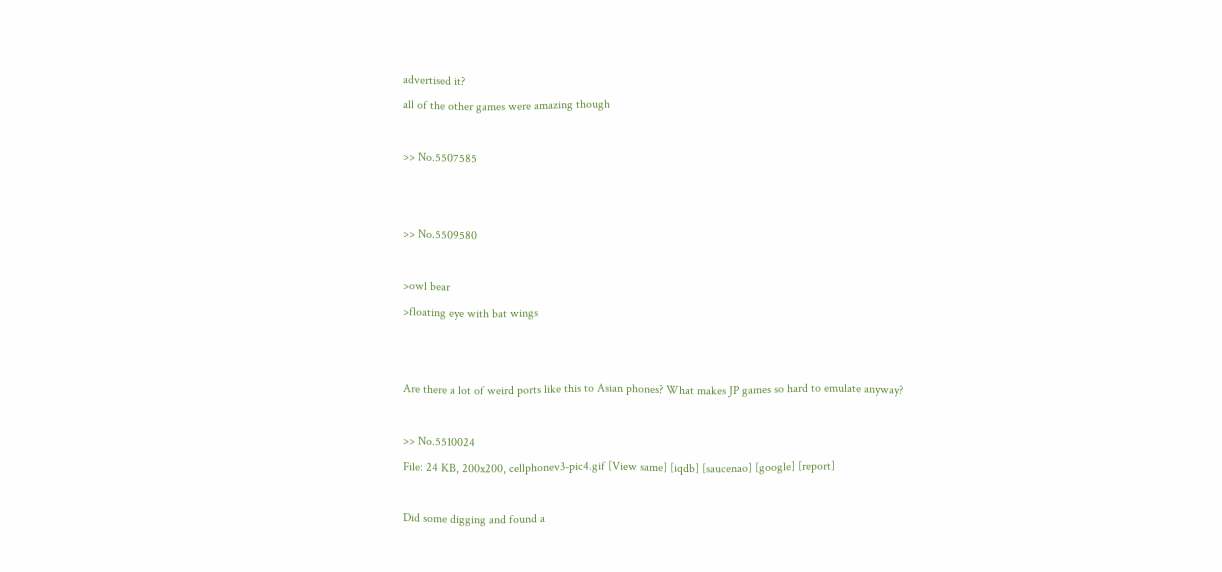advertised it?
all of the other games were amazing though

>> No.5507585


>> No.5509580

>owl bear
>floating eye with bat wings


Are there a lot of weird ports like this to Asian phones? What makes JP games so hard to emulate anyway?

>> No.5510024
File: 24 KB, 200x200, cellphonev3-pic4.gif [View same] [iqdb] [saucenao] [google] [report]

Did some digging and found a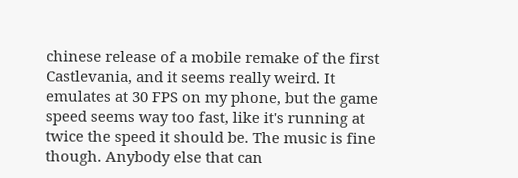chinese release of a mobile remake of the first Castlevania, and it seems really weird. It emulates at 30 FPS on my phone, but the game speed seems way too fast, like it's running at twice the speed it should be. The music is fine though. Anybody else that can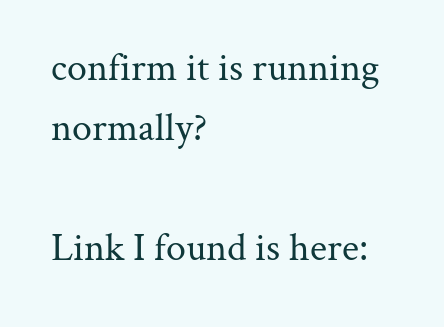confirm it is running normally?

Link I found is here: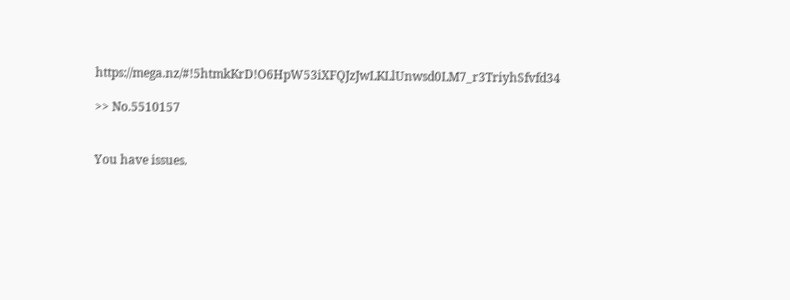https://mega.nz/#!5htmkKrD!O6HpW53iXFQJzJwLKLlUnwsd0LM7_r3TriyhSfvfd34

>> No.5510157


You have issues.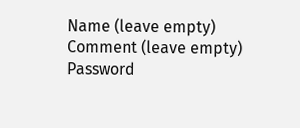Name (leave empty)
Comment (leave empty)
Password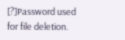[?]Password used for file deletion.